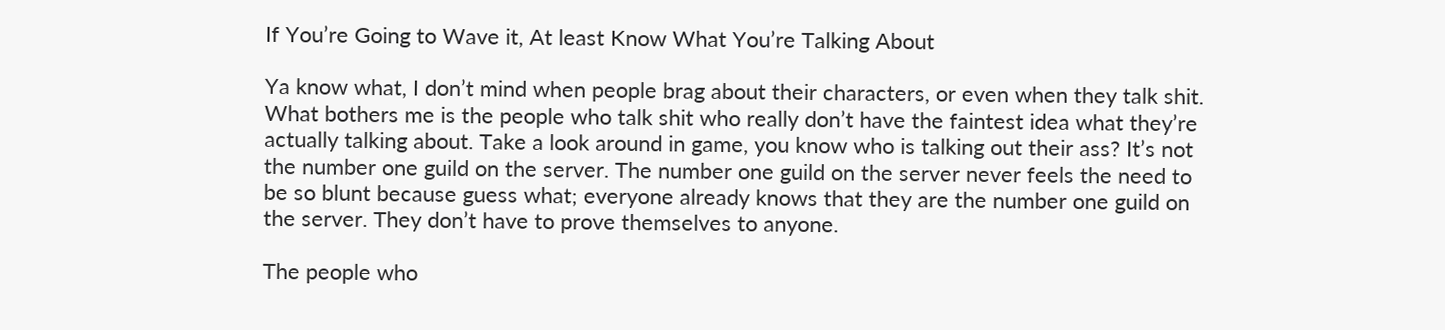If You’re Going to Wave it, At least Know What You’re Talking About

Ya know what, I don’t mind when people brag about their characters, or even when they talk shit. What bothers me is the people who talk shit who really don’t have the faintest idea what they’re actually talking about. Take a look around in game, you know who is talking out their ass? It’s not the number one guild on the server. The number one guild on the server never feels the need to be so blunt because guess what; everyone already knows that they are the number one guild on the server. They don’t have to prove themselves to anyone.

The people who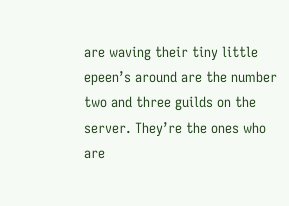are waving their tiny little epeen’s around are the number two and three guilds on the server. They’re the ones who are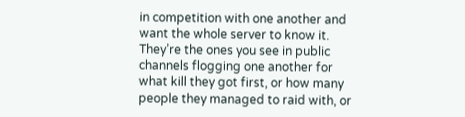in competition with one another and want the whole server to know it. They’re the ones you see in public channels flogging one another for what kill they got first, or how many people they managed to raid with, or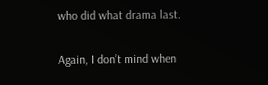who did what drama last.

Again, I don’t mind when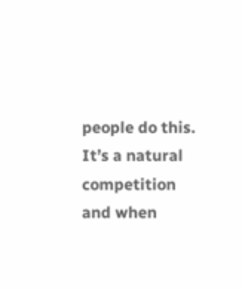people do this. It’s a natural competition and when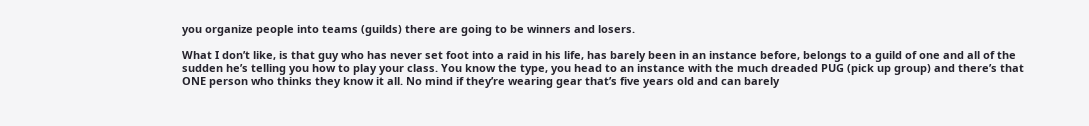you organize people into teams (guilds) there are going to be winners and losers.

What I don’t like, is that guy who has never set foot into a raid in his life, has barely been in an instance before, belongs to a guild of one and all of the sudden he’s telling you how to play your class. You know the type, you head to an instance with the much dreaded PUG (pick up group) and there’s that ONE person who thinks they know it all. No mind if they’re wearing gear that’s five years old and can barely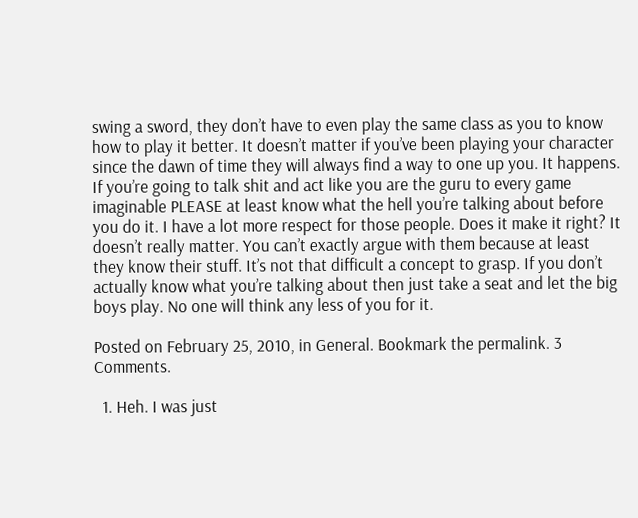swing a sword, they don’t have to even play the same class as you to know how to play it better. It doesn’t matter if you’ve been playing your character since the dawn of time they will always find a way to one up you. It happens. If you’re going to talk shit and act like you are the guru to every game imaginable PLEASE at least know what the hell you’re talking about before you do it. I have a lot more respect for those people. Does it make it right? It doesn’t really matter. You can’t exactly argue with them because at least they know their stuff. It’s not that difficult a concept to grasp. If you don’t actually know what you’re talking about then just take a seat and let the big boys play. No one will think any less of you for it.

Posted on February 25, 2010, in General. Bookmark the permalink. 3 Comments.

  1. Heh. I was just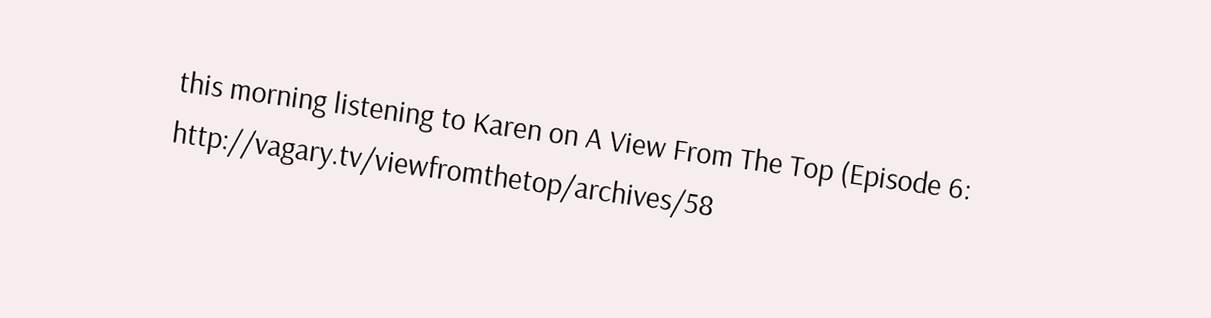this morning listening to Karen on A View From The Top (Episode 6: http://vagary.tv/viewfromthetop/archives/58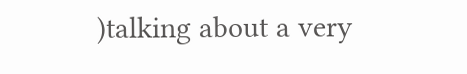)talking about a very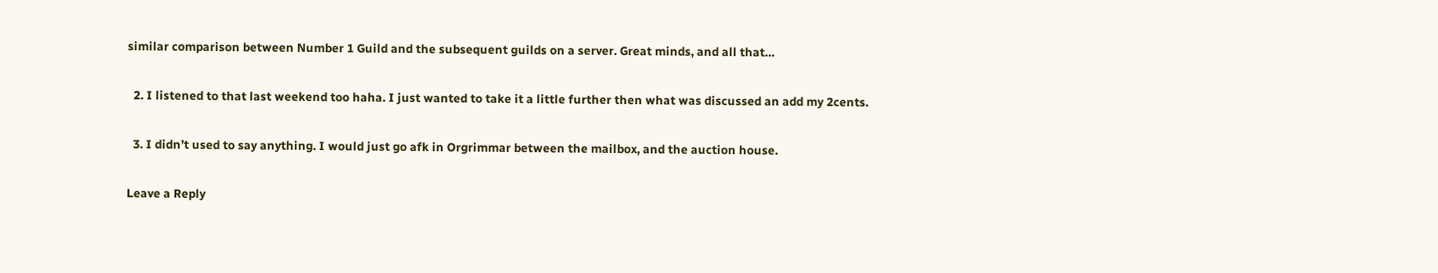similar comparison between Number 1 Guild and the subsequent guilds on a server. Great minds, and all that…

  2. I listened to that last weekend too haha. I just wanted to take it a little further then what was discussed an add my 2cents.

  3. I didn’t used to say anything. I would just go afk in Orgrimmar between the mailbox, and the auction house.

Leave a Reply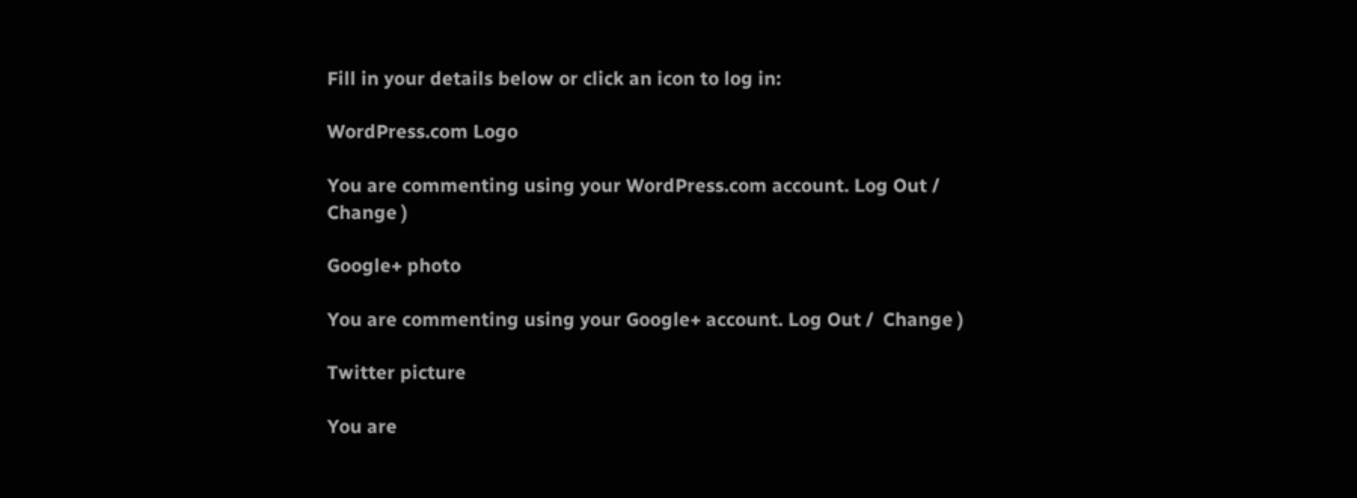Fill in your details below or click an icon to log in:

WordPress.com Logo

You are commenting using your WordPress.com account. Log Out /  Change )

Google+ photo

You are commenting using your Google+ account. Log Out /  Change )

Twitter picture

You are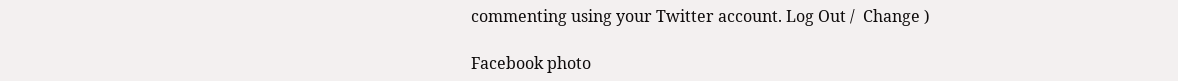commenting using your Twitter account. Log Out /  Change )

Facebook photo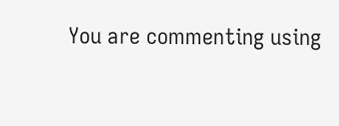You are commenting using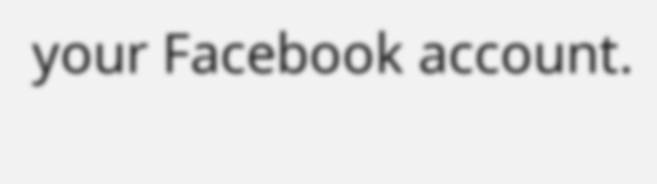your Facebook account.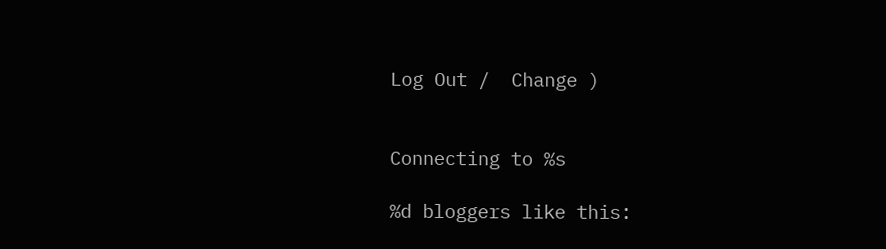Log Out /  Change )


Connecting to %s

%d bloggers like this: